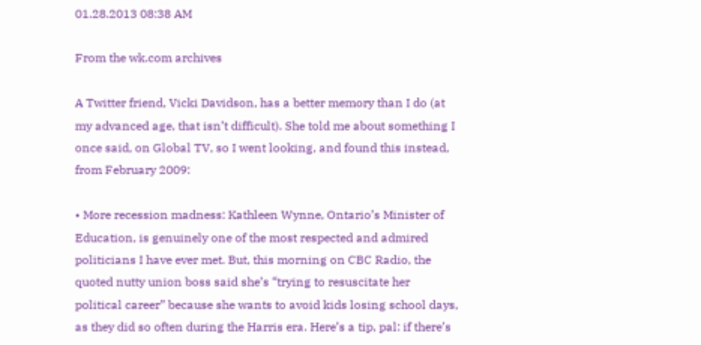01.28.2013 08:38 AM

From the wk.com archives

A Twitter friend, Vicki Davidson, has a better memory than I do (at my advanced age, that isn’t difficult). She told me about something I once said, on Global TV, so I went looking, and found this instead, from February 2009:

• More recession madness: Kathleen Wynne, Ontario’s Minister of Education, is genuinely one of the most respected and admired politicians I have ever met. But, this morning on CBC Radio, the quoted nutty union boss said she’s “trying to resuscitate her political career” because she wants to avoid kids losing school days, as they did so often during the Harris era. Here’s a tip, pal: if there’s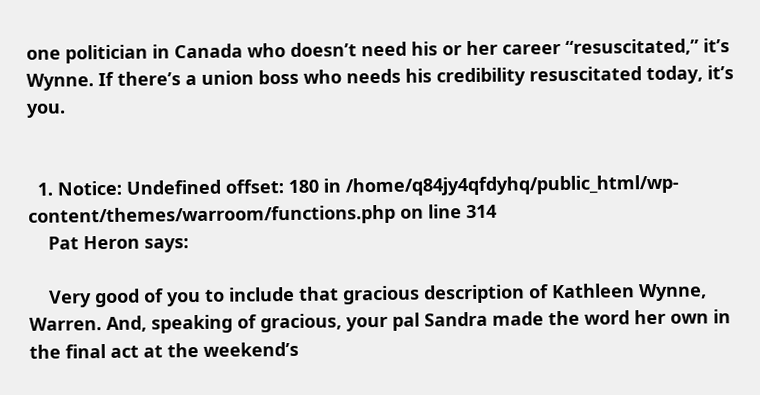one politician in Canada who doesn’t need his or her career “resuscitated,” it’s Wynne. If there’s a union boss who needs his credibility resuscitated today, it’s you.


  1. Notice: Undefined offset: 180 in /home/q84jy4qfdyhq/public_html/wp-content/themes/warroom/functions.php on line 314
    Pat Heron says:

    Very good of you to include that gracious description of Kathleen Wynne, Warren. And, speaking of gracious, your pal Sandra made the word her own in the final act at the weekend’s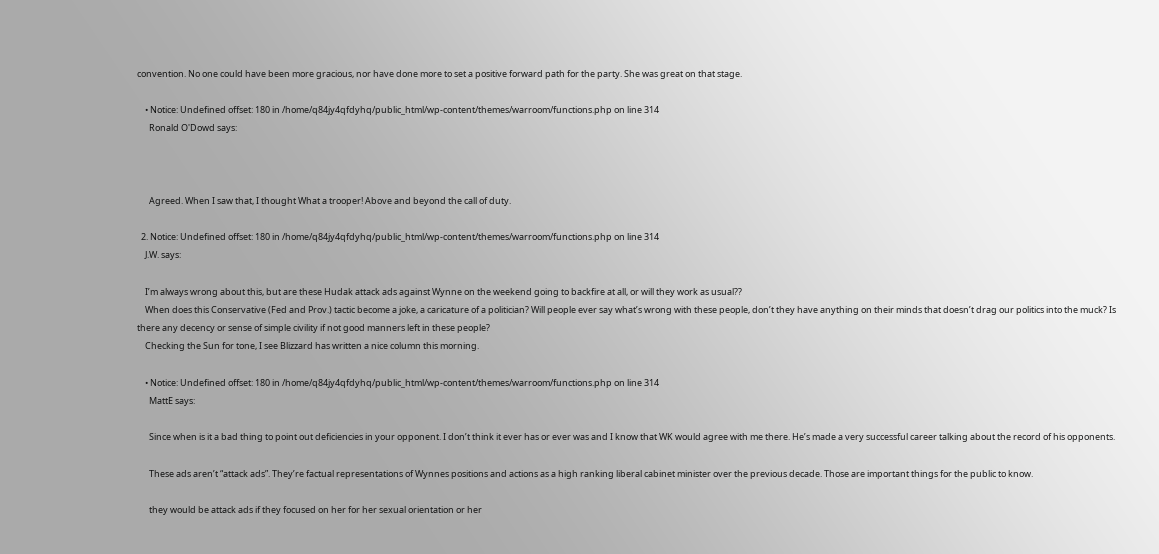convention. No one could have been more gracious, nor have done more to set a positive forward path for the party. She was great on that stage.

    • Notice: Undefined offset: 180 in /home/q84jy4qfdyhq/public_html/wp-content/themes/warroom/functions.php on line 314
      Ronald O'Dowd says:



      Agreed. When I saw that, I thought What a trooper! Above and beyond the call of duty.

  2. Notice: Undefined offset: 180 in /home/q84jy4qfdyhq/public_html/wp-content/themes/warroom/functions.php on line 314
    J.W. says:

    I’m always wrong about this, but are these Hudak attack ads against Wynne on the weekend going to backfire at all, or will they work as usual??
    When does this Conservative (Fed and Prov.) tactic become a joke, a caricature of a politician? Will people ever say what’s wrong with these people, don’t they have anything on their minds that doesn’t drag our politics into the muck? Is there any decency or sense of simple civility if not good manners left in these people?
    Checking the Sun for tone, I see Blizzard has written a nice column this morning.

    • Notice: Undefined offset: 180 in /home/q84jy4qfdyhq/public_html/wp-content/themes/warroom/functions.php on line 314
      MattE says:

      Since when is it a bad thing to point out deficiencies in your opponent. I don’t think it ever has or ever was and I know that WK would agree with me there. He’s made a very successful career talking about the record of his opponents.

      These ads aren’t “attack ads”. They’re factual representations of Wynnes positions and actions as a high ranking liberal cabinet minister over the previous decade. Those are important things for the public to know.

      they would be attack ads if they focused on her for her sexual orientation or her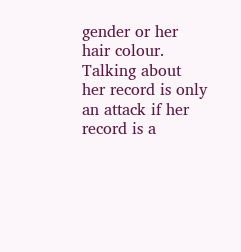gender or her hair colour. Talking about her record is only an attack if her record is a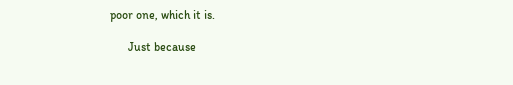poor one, which it is.

      Just because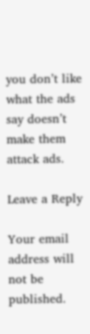you don’t like what the ads say doesn’t make them attack ads.

Leave a Reply

Your email address will not be published.